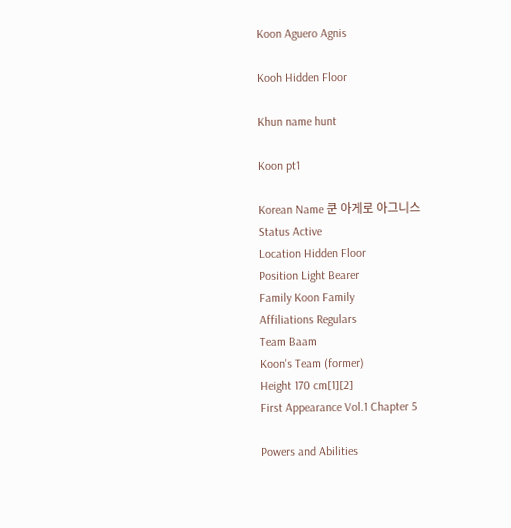Koon Aguero Agnis

Kooh Hidden Floor

Khun name hunt

Koon pt1

Korean Name 쿤 아게로 아그니스
Status Active
Location Hidden Floor
Position Light Bearer
Family Koon Family
Affiliations Regulars
Team Baam
Koon's Team (former)
Height 170 cm[1][2]
First Appearance Vol.1 Chapter 5

Powers and Abilities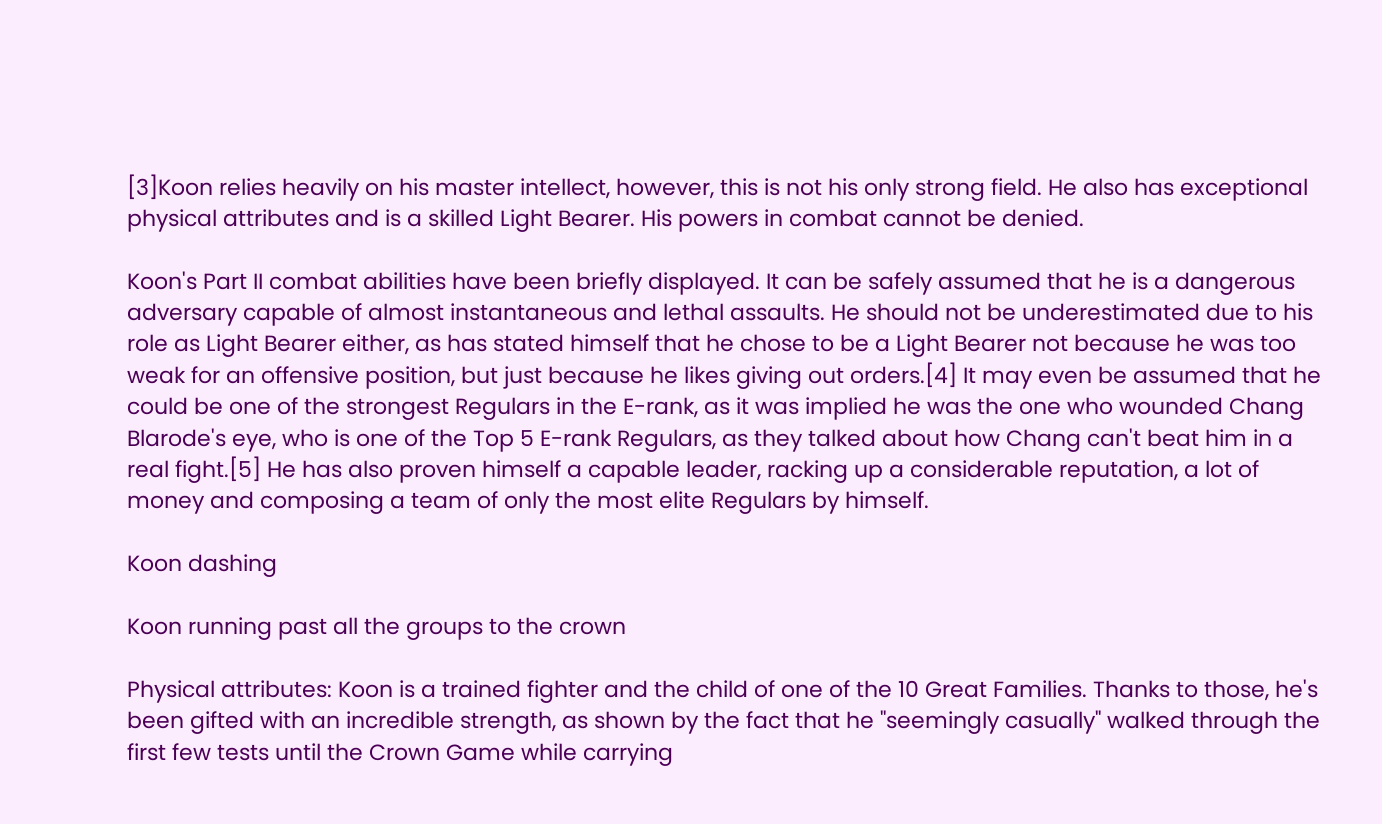[3]Koon relies heavily on his master intellect, however, this is not his only strong field. He also has exceptional physical attributes and is a skilled Light Bearer. His powers in combat cannot be denied.

Koon's Part II combat abilities have been briefly displayed. It can be safely assumed that he is a dangerous adversary capable of almost instantaneous and lethal assaults. He should not be underestimated due to his role as Light Bearer either, as has stated himself that he chose to be a Light Bearer not because he was too weak for an offensive position, but just because he likes giving out orders.[4] It may even be assumed that he could be one of the strongest Regulars in the E-rank, as it was implied he was the one who wounded Chang Blarode's eye, who is one of the Top 5 E-rank Regulars, as they talked about how Chang can't beat him in a real fight.[5] He has also proven himself a capable leader, racking up a considerable reputation, a lot of money and composing a team of only the most elite Regulars by himself.

Koon dashing

Koon running past all the groups to the crown

Physical attributes: Koon is a trained fighter and the child of one of the 10 Great Families. Thanks to those, he's been gifted with an incredible strength, as shown by the fact that he "seemingly casually" walked through the first few tests until the Crown Game while carrying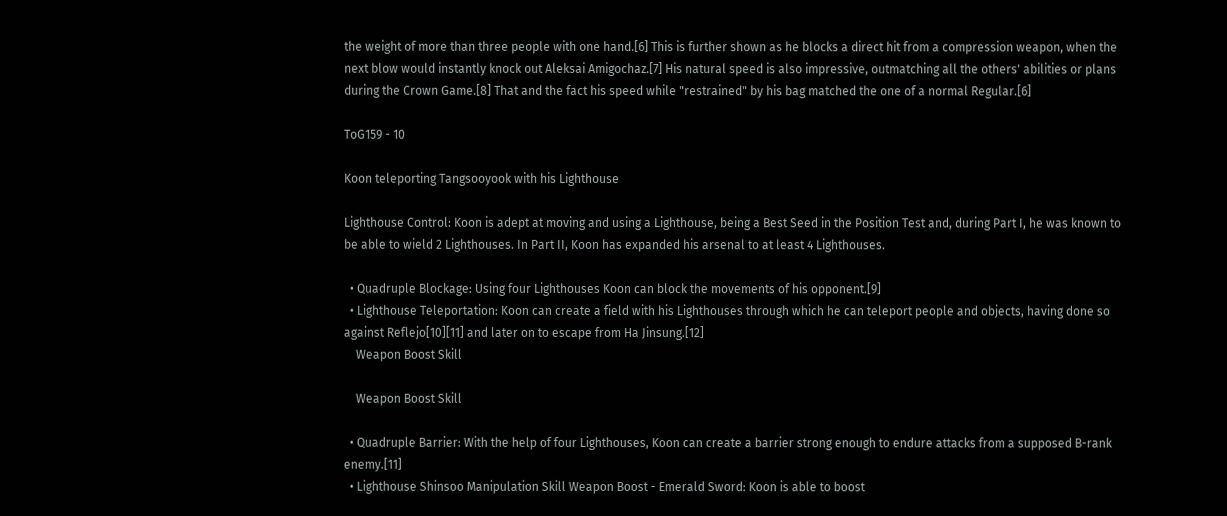the weight of more than three people with one hand.[6] This is further shown as he blocks a direct hit from a compression weapon, when the next blow would instantly knock out Aleksai Amigochaz.[7] His natural speed is also impressive, outmatching all the others' abilities or plans during the Crown Game.[8] That and the fact his speed while "restrained" by his bag matched the one of a normal Regular.[6]

ToG159 - 10

Koon teleporting Tangsooyook with his Lighthouse

Lighthouse Control: Koon is adept at moving and using a Lighthouse, being a Best Seed in the Position Test and, during Part I, he was known to be able to wield 2 Lighthouses. In Part II, Koon has expanded his arsenal to at least 4 Lighthouses.

  • Quadruple Blockage: Using four Lighthouses Koon can block the movements of his opponent.[9]
  • Lighthouse Teleportation: Koon can create a field with his Lighthouses through which he can teleport people and objects, having done so against Reflejo[10][11] and later on to escape from Ha Jinsung.[12]
    Weapon Boost Skill

    Weapon Boost Skill

  • Quadruple Barrier: With the help of four Lighthouses, Koon can create a barrier strong enough to endure attacks from a supposed B-rank enemy.[11]
  • Lighthouse Shinsoo Manipulation Skill Weapon Boost - Emerald Sword: Koon is able to boost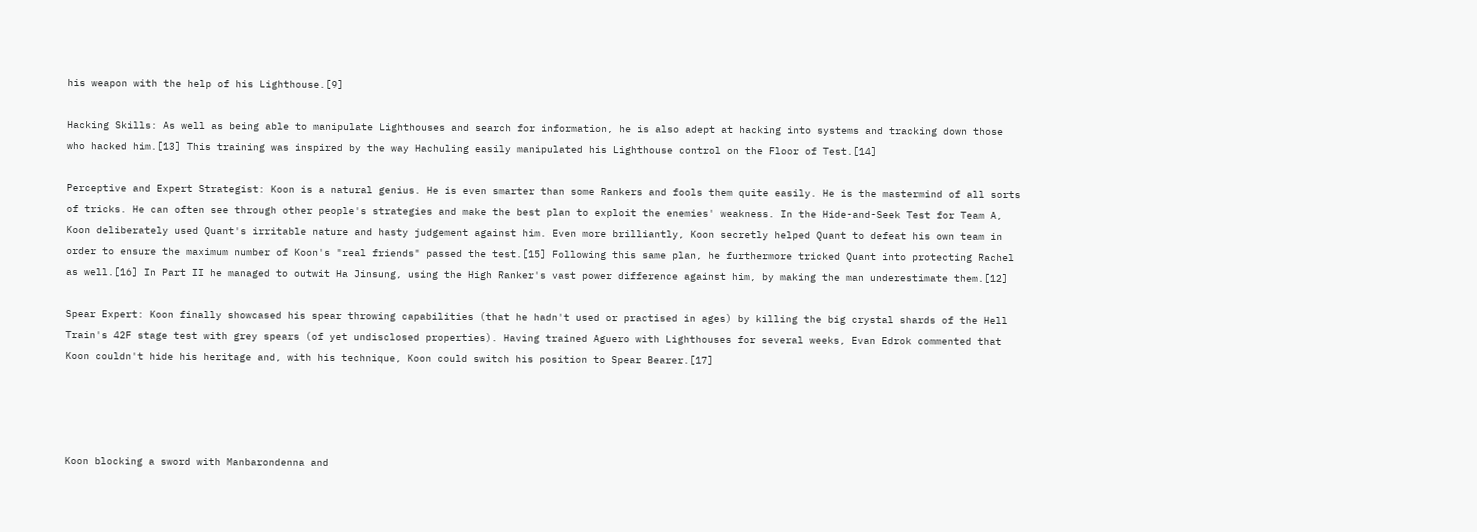his weapon with the help of his Lighthouse.[9]

Hacking Skills: As well as being able to manipulate Lighthouses and search for information, he is also adept at hacking into systems and tracking down those who hacked him.[13] This training was inspired by the way Hachuling easily manipulated his Lighthouse control on the Floor of Test.[14]

Perceptive and Expert Strategist: Koon is a natural genius. He is even smarter than some Rankers and fools them quite easily. He is the mastermind of all sorts of tricks. He can often see through other people's strategies and make the best plan to exploit the enemies' weakness. In the Hide-and-Seek Test for Team A, Koon deliberately used Quant's irritable nature and hasty judgement against him. Even more brilliantly, Koon secretly helped Quant to defeat his own team in order to ensure the maximum number of Koon's "real friends" passed the test.[15] Following this same plan, he furthermore tricked Quant into protecting Rachel as well.[16] In Part II he managed to outwit Ha Jinsung, using the High Ranker's vast power difference against him, by making the man underestimate them.[12]

Spear Expert: Koon finally showcased his spear throwing capabilities (that he hadn't used or practised in ages) by killing the big crystal shards of the Hell Train's 42F stage test with grey spears (of yet undisclosed properties). Having trained Aguero with Lighthouses for several weeks, Evan Edrok commented that Koon couldn't hide his heritage and, with his technique, Koon could switch his position to Spear Bearer.[17]




Koon blocking a sword with Manbarondenna and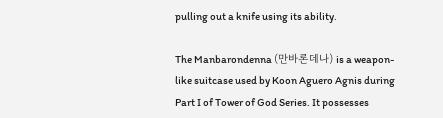pulling out a knife using its ability.

The Manbarondenna (만바론데나) is a weapon-like suitcase used by Koon Aguero Agnis during Part I of Tower of God Series. It possesses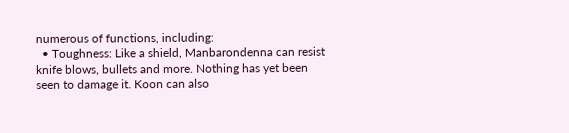numerous of functions, including:
  • Toughness: Like a shield, Manbarondenna can resist knife blows, bullets and more. Nothing has yet been seen to damage it. Koon can also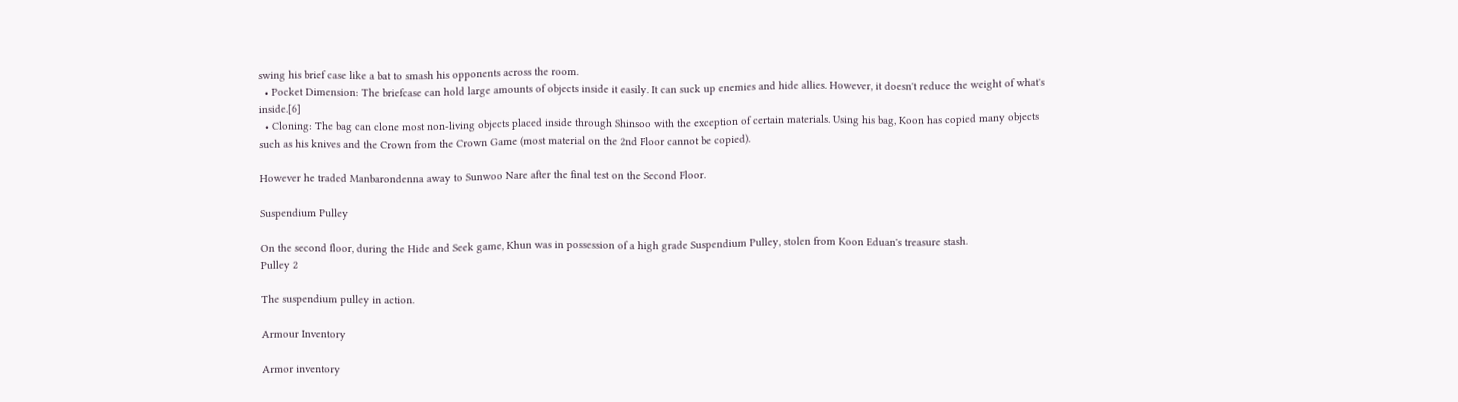swing his brief case like a bat to smash his opponents across the room.
  • Pocket Dimension: The briefcase can hold large amounts of objects inside it easily. It can suck up enemies and hide allies. However, it doesn't reduce the weight of what's inside.[6]
  • Cloning: The bag can clone most non-living objects placed inside through Shinsoo with the exception of certain materials. Using his bag, Koon has copied many objects such as his knives and the Crown from the Crown Game (most material on the 2nd Floor cannot be copied).

However he traded Manbarondenna away to Sunwoo Nare after the final test on the Second Floor.

Suspendium Pulley

On the second floor, during the Hide and Seek game, Khun was in possession of a high grade Suspendium Pulley, stolen from Koon Eduan's treasure stash.
Pulley 2

The suspendium pulley in action.

Armour Inventory

Armor inventory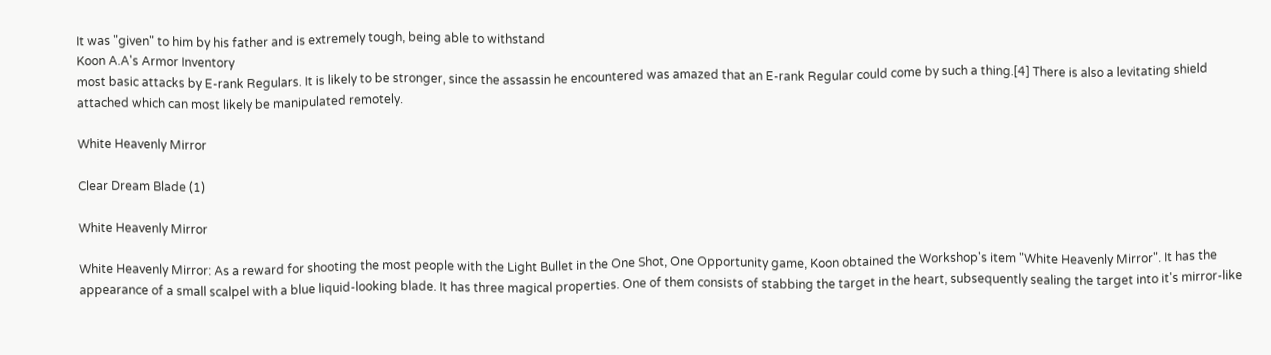It was "given" to him by his father and is extremely tough, being able to withstand
Koon A.A's Armor Inventory
most basic attacks by E-rank Regulars. It is likely to be stronger, since the assassin he encountered was amazed that an E-rank Regular could come by such a thing.[4] There is also a levitating shield attached which can most likely be manipulated remotely.

White Heavenly Mirror

Clear Dream Blade (1)

White Heavenly Mirror

White Heavenly Mirror: As a reward for shooting the most people with the Light Bullet in the One Shot, One Opportunity game, Koon obtained the Workshop's item "White Heavenly Mirror". It has the appearance of a small scalpel with a blue liquid-looking blade. It has three magical properties. One of them consists of stabbing the target in the heart, subsequently sealing the target into it's mirror-like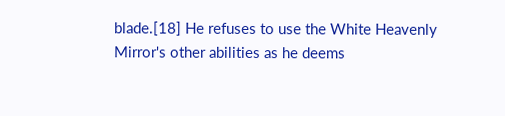blade.[18] He refuses to use the White Heavenly Mirror's other abilities as he deems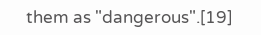them as "dangerous".[19]